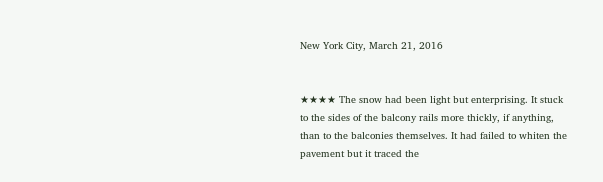New York City, March 21, 2016


★★★★ The snow had been light but enterprising. It stuck to the sides of the balcony rails more thickly, if anything, than to the balconies themselves. It had failed to whiten the pavement but it traced the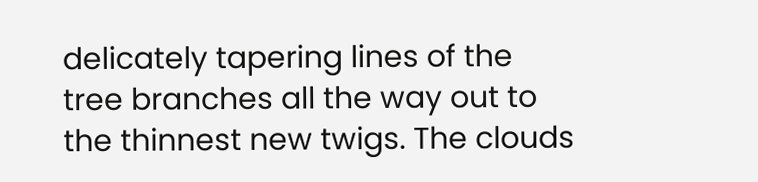delicately tapering lines of the tree branches all the way out to the thinnest new twigs. The clouds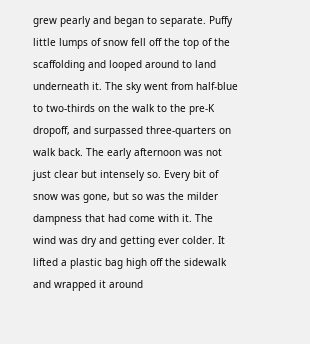grew pearly and began to separate. Puffy little lumps of snow fell off the top of the scaffolding and looped around to land underneath it. The sky went from half-blue to two-thirds on the walk to the pre-K dropoff, and surpassed three-quarters on walk back. The early afternoon was not just clear but intensely so. Every bit of snow was gone, but so was the milder dampness that had come with it. The wind was dry and getting ever colder. It lifted a plastic bag high off the sidewalk and wrapped it around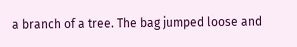a branch of a tree. The bag jumped loose and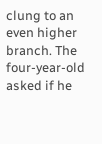clung to an even higher branch. The four-year-old asked if he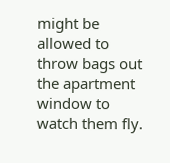might be allowed to throw bags out the apartment window to watch them fly.